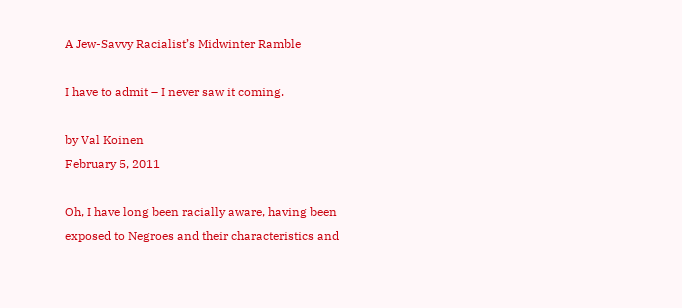A Jew-Savvy Racialist’s Midwinter Ramble

I have to admit – I never saw it coming.

by Val Koinen
February 5, 2011

Oh, I have long been racially aware, having been exposed to Negroes and their characteristics and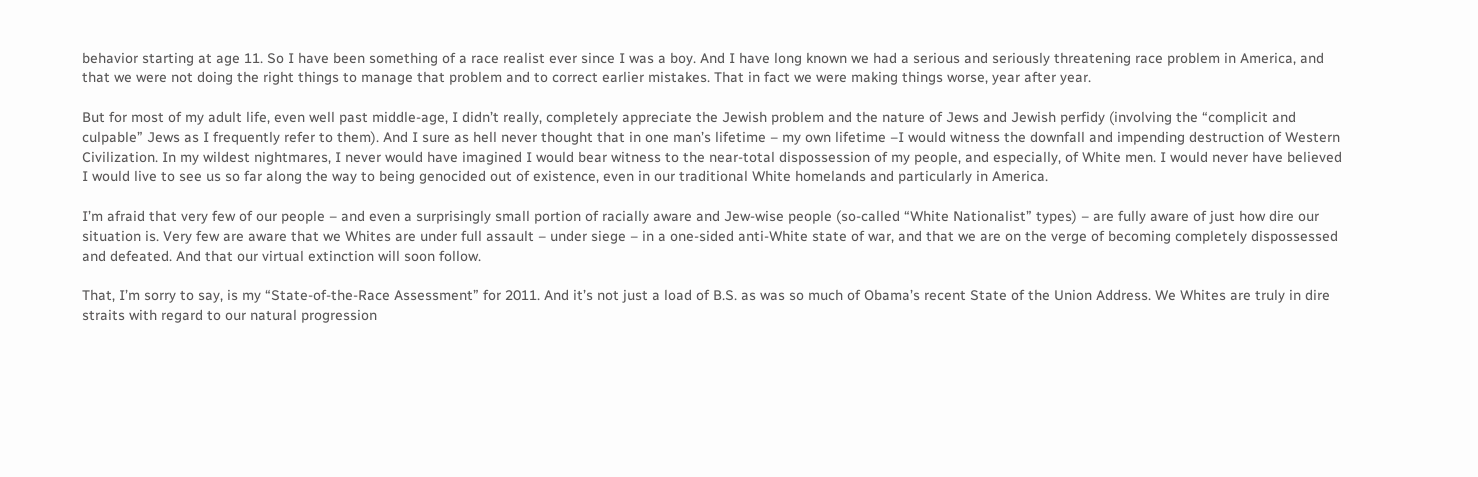behavior starting at age 11. So I have been something of a race realist ever since I was a boy. And I have long known we had a serious and seriously threatening race problem in America, and that we were not doing the right things to manage that problem and to correct earlier mistakes. That in fact we were making things worse, year after year.

But for most of my adult life, even well past middle-age, I didn’t really, completely appreciate the Jewish problem and the nature of Jews and Jewish perfidy (involving the “complicit and culpable” Jews as I frequently refer to them). And I sure as hell never thought that in one man’s lifetime – my own lifetime –I would witness the downfall and impending destruction of Western Civilization. In my wildest nightmares, I never would have imagined I would bear witness to the near-total dispossession of my people, and especially, of White men. I would never have believed I would live to see us so far along the way to being genocided out of existence, even in our traditional White homelands and particularly in America.

I’m afraid that very few of our people – and even a surprisingly small portion of racially aware and Jew-wise people (so-called “White Nationalist” types) – are fully aware of just how dire our situation is. Very few are aware that we Whites are under full assault – under siege – in a one-sided anti-White state of war, and that we are on the verge of becoming completely dispossessed and defeated. And that our virtual extinction will soon follow.

That, I’m sorry to say, is my “State-of-the-Race Assessment” for 2011. And it’s not just a load of B.S. as was so much of Obama’s recent State of the Union Address. We Whites are truly in dire straits with regard to our natural progression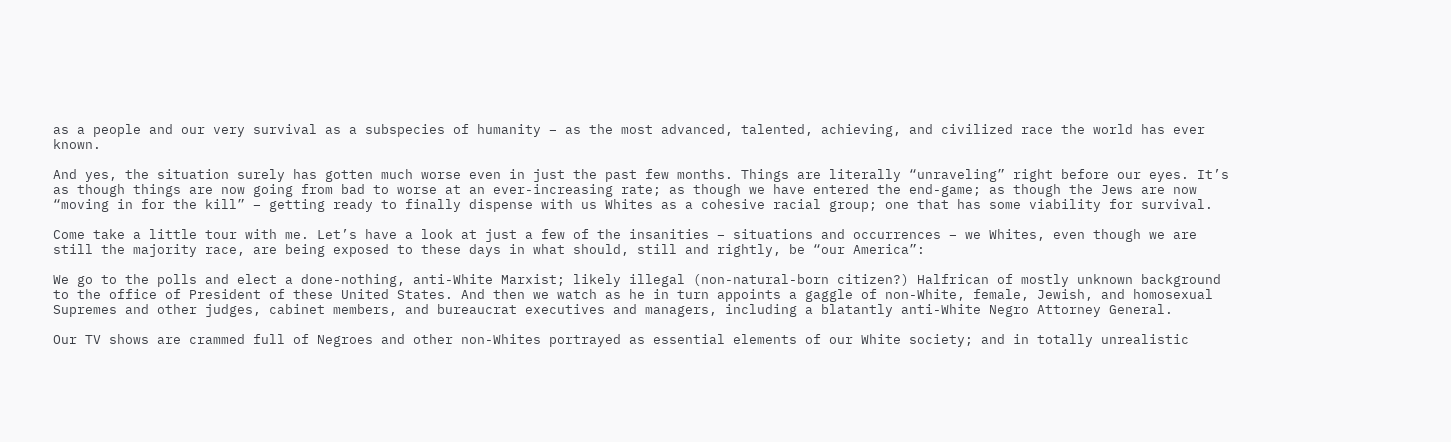as a people and our very survival as a subspecies of humanity – as the most advanced, talented, achieving, and civilized race the world has ever known.

And yes, the situation surely has gotten much worse even in just the past few months. Things are literally “unraveling” right before our eyes. It’s as though things are now going from bad to worse at an ever-increasing rate; as though we have entered the end-game; as though the Jews are now “moving in for the kill” – getting ready to finally dispense with us Whites as a cohesive racial group; one that has some viability for survival.

Come take a little tour with me. Let’s have a look at just a few of the insanities – situations and occurrences – we Whites, even though we are still the majority race, are being exposed to these days in what should, still and rightly, be “our America”:

We go to the polls and elect a done-nothing, anti-White Marxist; likely illegal (non-natural-born citizen?) Halfrican of mostly unknown background to the office of President of these United States. And then we watch as he in turn appoints a gaggle of non-White, female, Jewish, and homosexual Supremes and other judges, cabinet members, and bureaucrat executives and managers, including a blatantly anti-White Negro Attorney General.

Our TV shows are crammed full of Negroes and other non-Whites portrayed as essential elements of our White society; and in totally unrealistic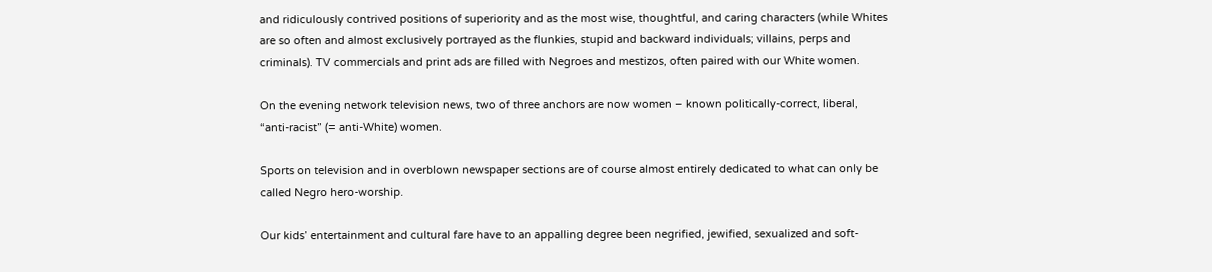and ridiculously contrived positions of superiority and as the most wise, thoughtful, and caring characters (while Whites are so often and almost exclusively portrayed as the flunkies, stupid and backward individuals; villains, perps and criminals). TV commercials and print ads are filled with Negroes and mestizos, often paired with our White women.

On the evening network television news, two of three anchors are now women – known politically-correct, liberal, “anti-racist” (= anti-White) women.

Sports on television and in overblown newspaper sections are of course almost entirely dedicated to what can only be called Negro hero-worship.

Our kids’ entertainment and cultural fare have to an appalling degree been negrified, jewified, sexualized and soft-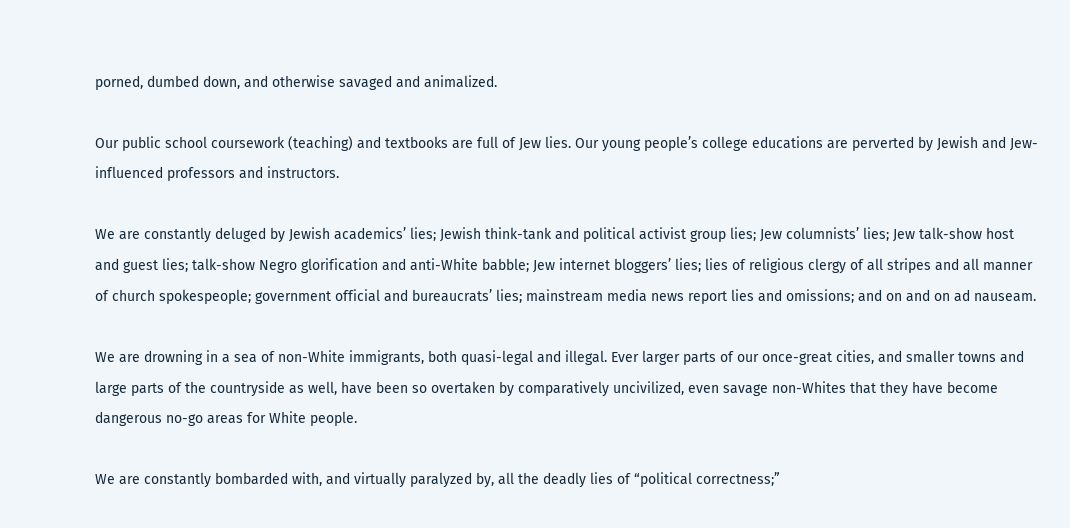porned, dumbed down, and otherwise savaged and animalized.

Our public school coursework (teaching) and textbooks are full of Jew lies. Our young people’s college educations are perverted by Jewish and Jew-influenced professors and instructors.

We are constantly deluged by Jewish academics’ lies; Jewish think-tank and political activist group lies; Jew columnists’ lies; Jew talk-show host and guest lies; talk-show Negro glorification and anti-White babble; Jew internet bloggers’ lies; lies of religious clergy of all stripes and all manner of church spokespeople; government official and bureaucrats’ lies; mainstream media news report lies and omissions; and on and on ad nauseam.

We are drowning in a sea of non-White immigrants, both quasi-legal and illegal. Ever larger parts of our once-great cities, and smaller towns and large parts of the countryside as well, have been so overtaken by comparatively uncivilized, even savage non-Whites that they have become dangerous no-go areas for White people.

We are constantly bombarded with, and virtually paralyzed by, all the deadly lies of “political correctness;”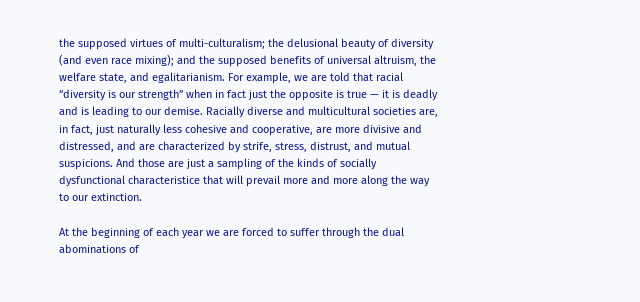the supposed virtues of multi-culturalism; the delusional beauty of diversity (and even race mixing); and the supposed benefits of universal altruism, the welfare state, and egalitarianism. For example, we are told that racial “diversity is our strength” when in fact just the opposite is true — it is deadly and is leading to our demise. Racially diverse and multicultural societies are, in fact, just naturally less cohesive and cooperative, are more divisive and distressed, and are characterized by strife, stress, distrust, and mutual suspicions. And those are just a sampling of the kinds of socially dysfunctional characteristice that will prevail more and more along the way to our extinction.

At the beginning of each year we are forced to suffer through the dual abominations of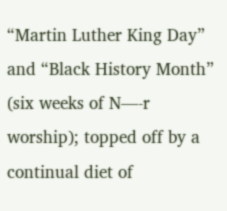“Martin Luther King Day” and “Black History Month” (six weeks of N—-r worship); topped off by a continual diet of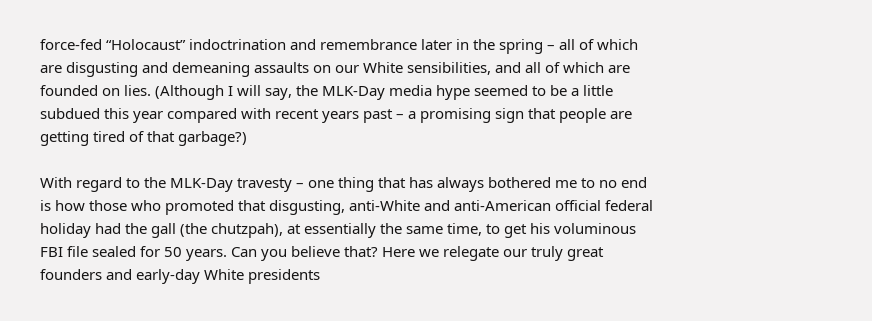force-fed “Holocaust” indoctrination and remembrance later in the spring – all of which are disgusting and demeaning assaults on our White sensibilities, and all of which are founded on lies. (Although I will say, the MLK-Day media hype seemed to be a little subdued this year compared with recent years past – a promising sign that people are getting tired of that garbage?)

With regard to the MLK-Day travesty – one thing that has always bothered me to no end is how those who promoted that disgusting, anti-White and anti-American official federal holiday had the gall (the chutzpah), at essentially the same time, to get his voluminous FBI file sealed for 50 years. Can you believe that? Here we relegate our truly great founders and early-day White presidents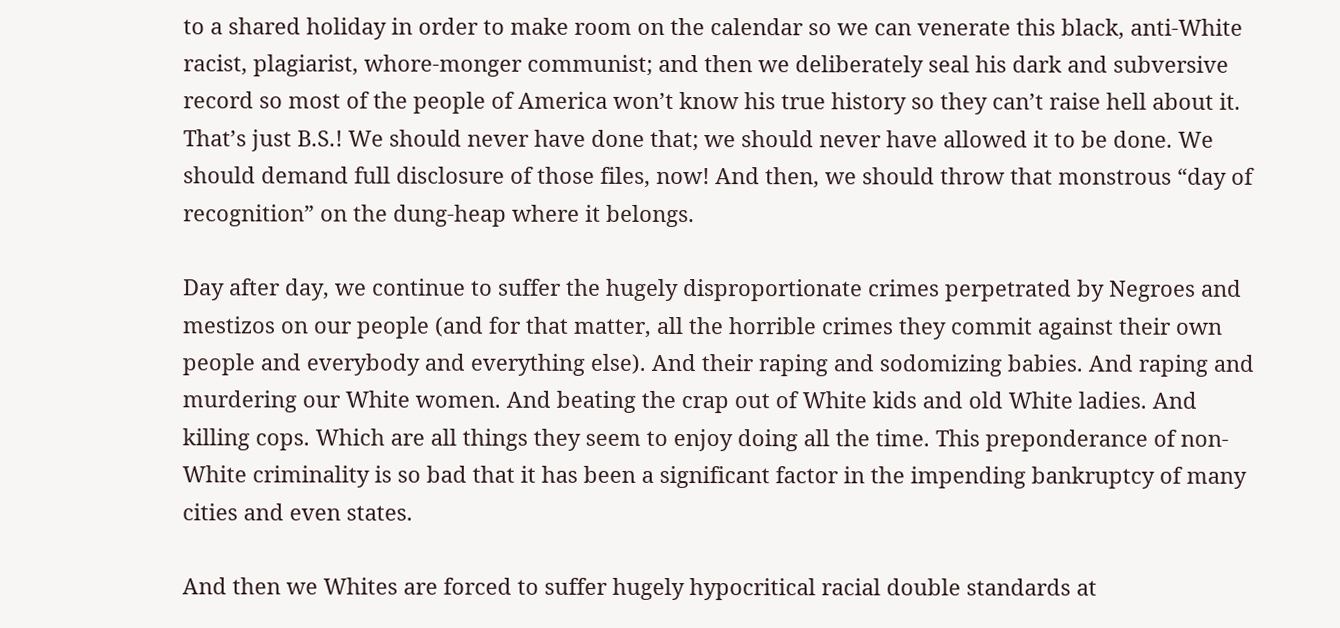to a shared holiday in order to make room on the calendar so we can venerate this black, anti-White racist, plagiarist, whore-monger communist; and then we deliberately seal his dark and subversive record so most of the people of America won’t know his true history so they can’t raise hell about it. That’s just B.S.! We should never have done that; we should never have allowed it to be done. We should demand full disclosure of those files, now! And then, we should throw that monstrous “day of recognition” on the dung-heap where it belongs.

Day after day, we continue to suffer the hugely disproportionate crimes perpetrated by Negroes and mestizos on our people (and for that matter, all the horrible crimes they commit against their own people and everybody and everything else). And their raping and sodomizing babies. And raping and murdering our White women. And beating the crap out of White kids and old White ladies. And killing cops. Which are all things they seem to enjoy doing all the time. This preponderance of non-White criminality is so bad that it has been a significant factor in the impending bankruptcy of many cities and even states.

And then we Whites are forced to suffer hugely hypocritical racial double standards at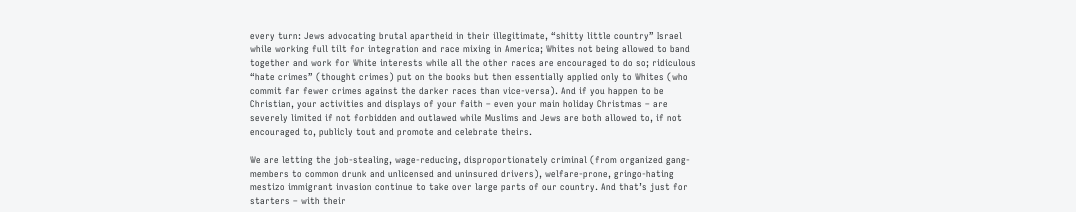every turn: Jews advocating brutal apartheid in their illegitimate, “shitty little country” Israel while working full tilt for integration and race mixing in America; Whites not being allowed to band together and work for White interests while all the other races are encouraged to do so; ridiculous “hate crimes” (thought crimes) put on the books but then essentially applied only to Whites (who commit far fewer crimes against the darker races than vice-versa). And if you happen to be Christian, your activities and displays of your faith – even your main holiday Christmas – are severely limited if not forbidden and outlawed while Muslims and Jews are both allowed to, if not encouraged to, publicly tout and promote and celebrate theirs.

We are letting the job-stealing, wage-reducing, disproportionately criminal (from organized gang-members to common drunk and unlicensed and uninsured drivers), welfare-prone, gringo-hating mestizo immigrant invasion continue to take over large parts of our country. And that’s just for starters – with their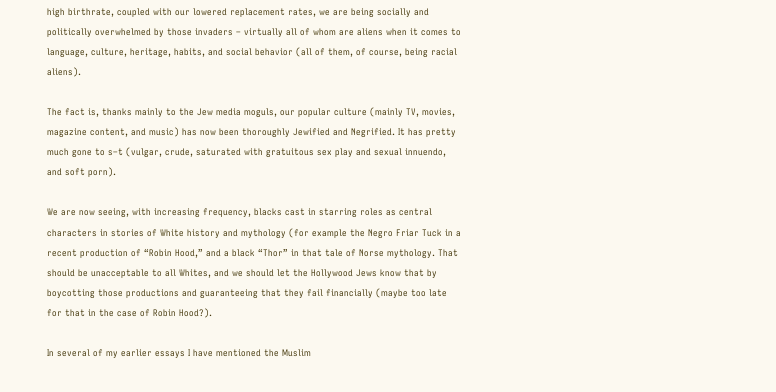high birthrate, coupled with our lowered replacement rates, we are being socially and politically overwhelmed by those invaders – virtually all of whom are aliens when it comes to language, culture, heritage, habits, and social behavior (all of them, of course, being racial aliens).

The fact is, thanks mainly to the Jew media moguls, our popular culture (mainly TV, movies, magazine content, and music) has now been thoroughly Jewified and Negrified. It has pretty much gone to s–t (vulgar, crude, saturated with gratuitous sex play and sexual innuendo, and soft porn).

We are now seeing, with increasing frequency, blacks cast in starring roles as central characters in stories of White history and mythology (for example the Negro Friar Tuck in a recent production of “Robin Hood,” and a black “Thor” in that tale of Norse mythology. That should be unacceptable to all Whites, and we should let the Hollywood Jews know that by boycotting those productions and guaranteeing that they fail financially (maybe too late for that in the case of Robin Hood?).

In several of my earlier essays I have mentioned the Muslim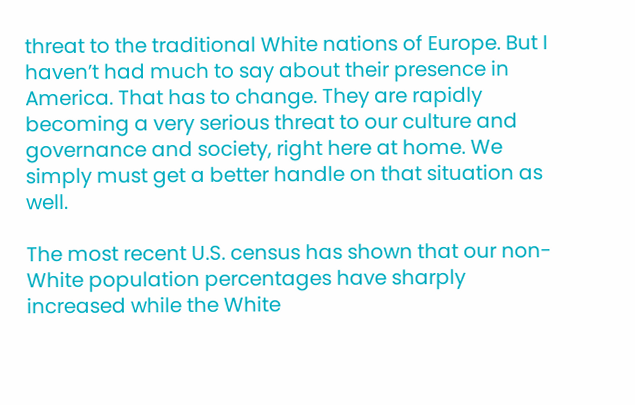threat to the traditional White nations of Europe. But I haven’t had much to say about their presence in America. That has to change. They are rapidly becoming a very serious threat to our culture and governance and society, right here at home. We simply must get a better handle on that situation as well.

The most recent U.S. census has shown that our non-White population percentages have sharply increased while the White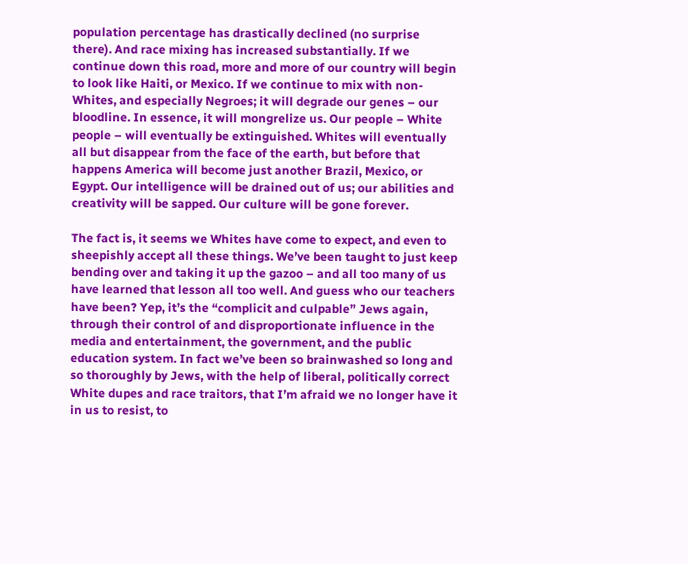population percentage has drastically declined (no surprise there). And race mixing has increased substantially. If we continue down this road, more and more of our country will begin to look like Haiti, or Mexico. If we continue to mix with non-Whites, and especially Negroes; it will degrade our genes – our bloodline. In essence, it will mongrelize us. Our people – White people – will eventually be extinguished. Whites will eventually all but disappear from the face of the earth, but before that happens America will become just another Brazil, Mexico, or Egypt. Our intelligence will be drained out of us; our abilities and creativity will be sapped. Our culture will be gone forever.

The fact is, it seems we Whites have come to expect, and even to sheepishly accept all these things. We’ve been taught to just keep bending over and taking it up the gazoo – and all too many of us have learned that lesson all too well. And guess who our teachers have been? Yep, it’s the “complicit and culpable” Jews again, through their control of and disproportionate influence in the media and entertainment, the government, and the public education system. In fact we’ve been so brainwashed so long and so thoroughly by Jews, with the help of liberal, politically correct White dupes and race traitors, that I’m afraid we no longer have it in us to resist, to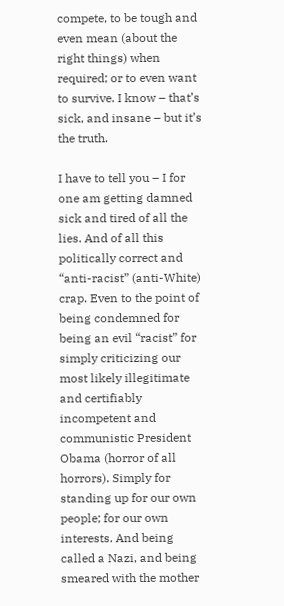compete, to be tough and even mean (about the right things) when required; or to even want to survive. I know – that’s sick, and insane – but it’s the truth.

I have to tell you – I for one am getting damned sick and tired of all the lies. And of all this politically correct and “anti-racist” (anti-White) crap. Even to the point of being condemned for being an evil “racist” for simply criticizing our most likely illegitimate and certifiably incompetent and communistic President Obama (horror of all horrors). Simply for standing up for our own people; for our own interests. And being called a Nazi, and being smeared with the mother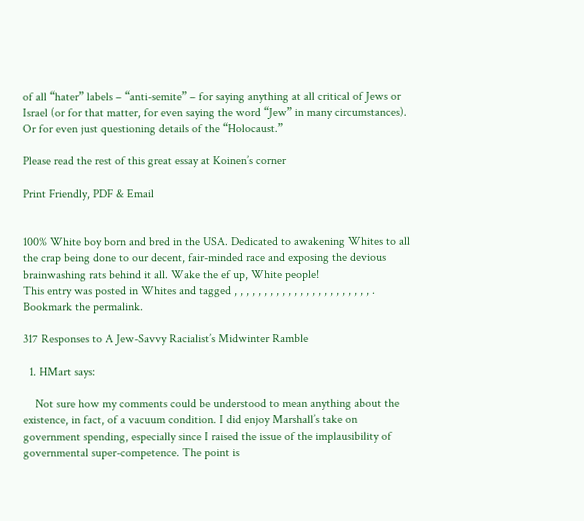of all “hater” labels – “anti-semite” – for saying anything at all critical of Jews or Israel (or for that matter, for even saying the word “Jew” in many circumstances). Or for even just questioning details of the “Holocaust.”

Please read the rest of this great essay at Koinen’s corner

Print Friendly, PDF & Email


100% White boy born and bred in the USA. Dedicated to awakening Whites to all the crap being done to our decent, fair-minded race and exposing the devious brainwashing rats behind it all. Wake the ef up, White people!
This entry was posted in Whites and tagged , , , , , , , , , , , , , , , , , , , , , , , . Bookmark the permalink.

317 Responses to A Jew-Savvy Racialist’s Midwinter Ramble

  1. HMart says:

    Not sure how my comments could be understood to mean anything about the existence, in fact, of a vacuum condition. I did enjoy Marshall’s take on government spending, especially since I raised the issue of the implausibility of governmental super-competence. The point is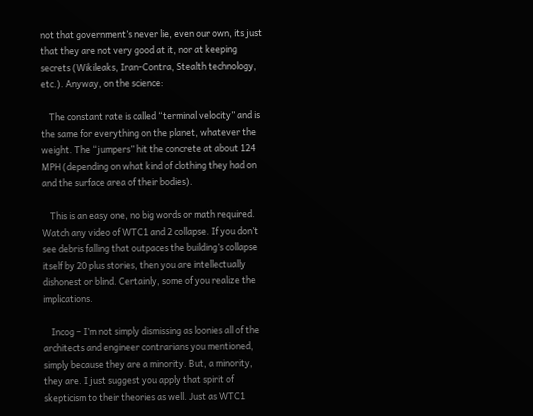not that government’s never lie, even our own, its just that they are not very good at it, nor at keeping secrets (Wikileaks, Iran-Contra, Stealth technology, etc.). Anyway, on the science:

    The constant rate is called “terminal velocity” and is the same for everything on the planet, whatever the weight. The “jumpers” hit the concrete at about 124 MPH (depending on what kind of clothing they had on and the surface area of their bodies).

    This is an easy one, no big words or math required. Watch any video of WTC1 and 2 collapse. If you don’t see debris falling that outpaces the building’s collapse itself by 20 plus stories, then you are intellectually dishonest or blind. Certainly, some of you realize the implications.

    Incog – I’m not simply dismissing as loonies all of the architects and engineer contrarians you mentioned, simply because they are a minority. But, a minority, they are. I just suggest you apply that spirit of skepticism to their theories as well. Just as WTC1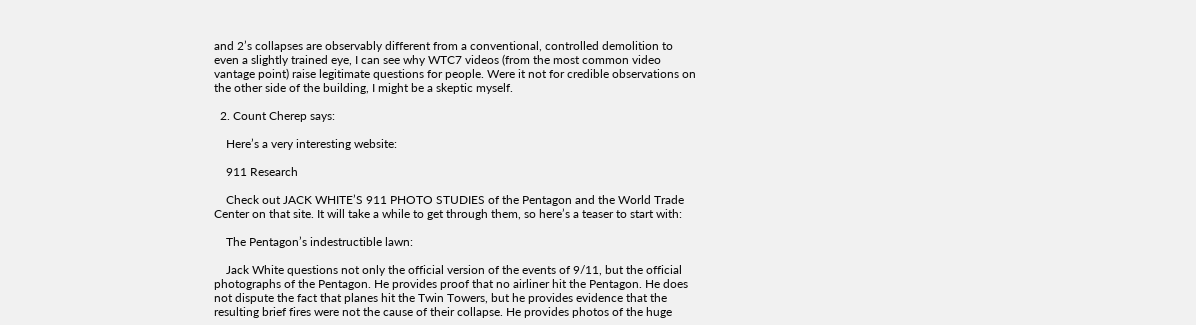and 2’s collapses are observably different from a conventional, controlled demolition to even a slightly trained eye, I can see why WTC7 videos (from the most common video vantage point) raise legitimate questions for people. Were it not for credible observations on the other side of the building, I might be a skeptic myself.

  2. Count Cherep says:

    Here’s a very interesting website:

    911 Research

    Check out JACK WHITE’S 911 PHOTO STUDIES of the Pentagon and the World Trade Center on that site. It will take a while to get through them, so here’s a teaser to start with:

    The Pentagon’s indestructible lawn:

    Jack White questions not only the official version of the events of 9/11, but the official photographs of the Pentagon. He provides proof that no airliner hit the Pentagon. He does not dispute the fact that planes hit the Twin Towers, but he provides evidence that the resulting brief fires were not the cause of their collapse. He provides photos of the huge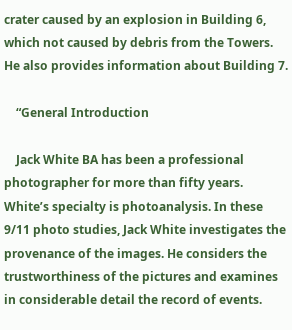crater caused by an explosion in Building 6, which not caused by debris from the Towers. He also provides information about Building 7.

    “General Introduction

    Jack White BA has been a professional photographer for more than fifty years. White’s specialty is photoanalysis. In these 9/11 photo studies, Jack White investigates the provenance of the images. He considers the trustworthiness of the pictures and examines in considerable detail the record of events.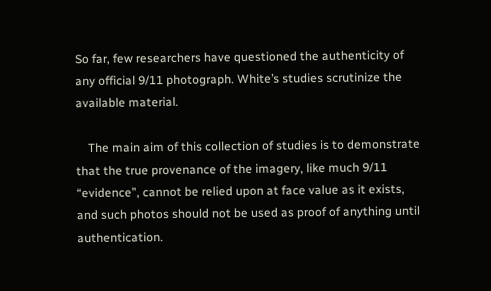So far, few researchers have questioned the authenticity of any official 9/11 photograph. White’s studies scrutinize the available material.

    The main aim of this collection of studies is to demonstrate that the true provenance of the imagery, like much 9/11 “evidence”, cannot be relied upon at face value as it exists, and such photos should not be used as proof of anything until authentication.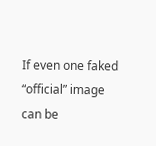If even one faked “official” image can be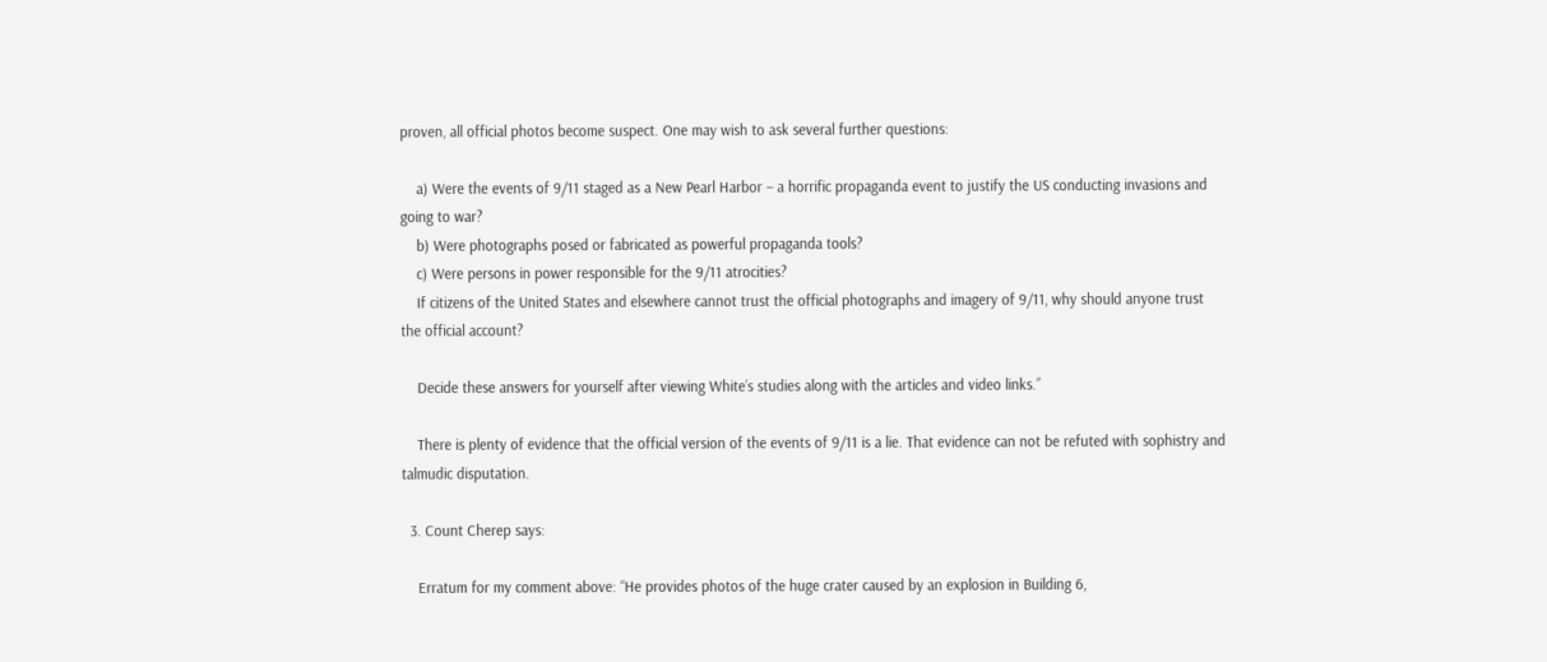proven, all official photos become suspect. One may wish to ask several further questions:

    a) Were the events of 9/11 staged as a New Pearl Harbor – a horrific propaganda event to justify the US conducting invasions and going to war?
    b) Were photographs posed or fabricated as powerful propaganda tools?
    c) Were persons in power responsible for the 9/11 atrocities?
    If citizens of the United States and elsewhere cannot trust the official photographs and imagery of 9/11, why should anyone trust the official account?

    Decide these answers for yourself after viewing White’s studies along with the articles and video links.”

    There is plenty of evidence that the official version of the events of 9/11 is a lie. That evidence can not be refuted with sophistry and talmudic disputation.

  3. Count Cherep says:

    Erratum for my comment above: “He provides photos of the huge crater caused by an explosion in Building 6,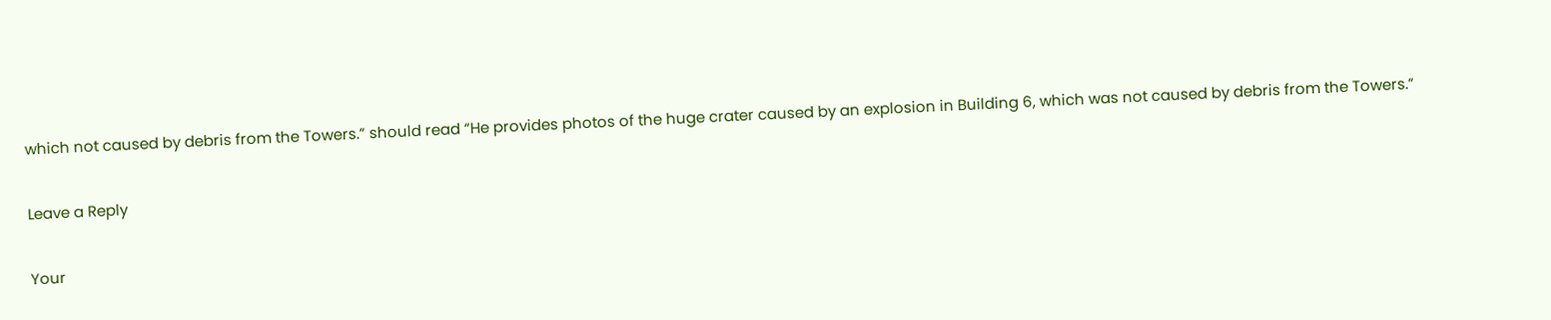which not caused by debris from the Towers.” should read “He provides photos of the huge crater caused by an explosion in Building 6, which was not caused by debris from the Towers.”

Leave a Reply

Your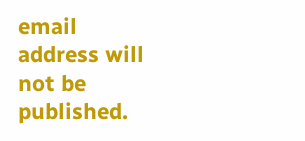email address will not be published.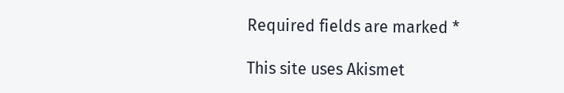Required fields are marked *

This site uses Akismet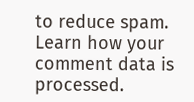to reduce spam. Learn how your comment data is processed.